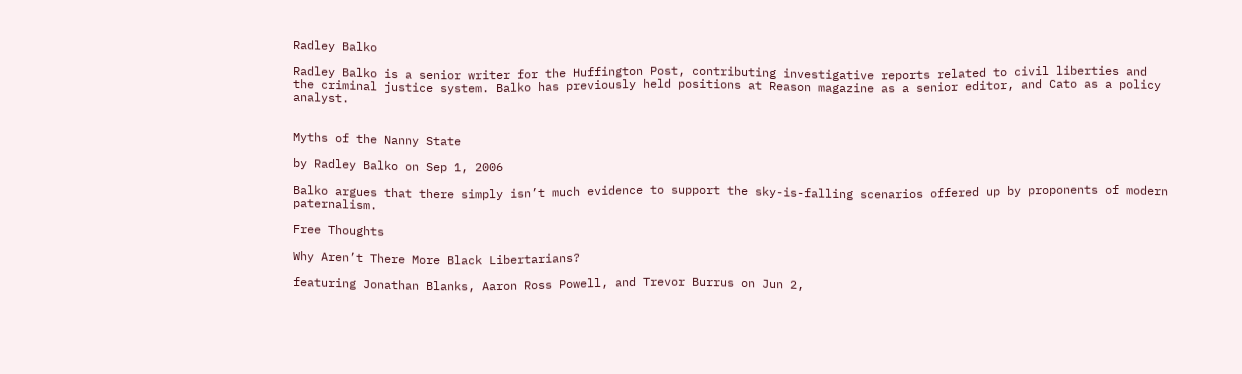Radley Balko

Radley Balko is a senior writer for the Huffington Post, contributing investigative reports related to civil liberties and the criminal justice system. Balko has previously held positions at Reason magazine as a senior editor, and Cato as a policy analyst.


Myths of the Nanny State

by Radley Balko on Sep 1, 2006

Balko argues that there simply isn’t much evidence to support the sky-is-falling scenarios offered up by proponents of modern paternalism.

Free Thoughts

Why Aren’t There More Black Libertarians?

featuring Jonathan Blanks, Aaron Ross Powell, and Trevor Burrus on Jun 2,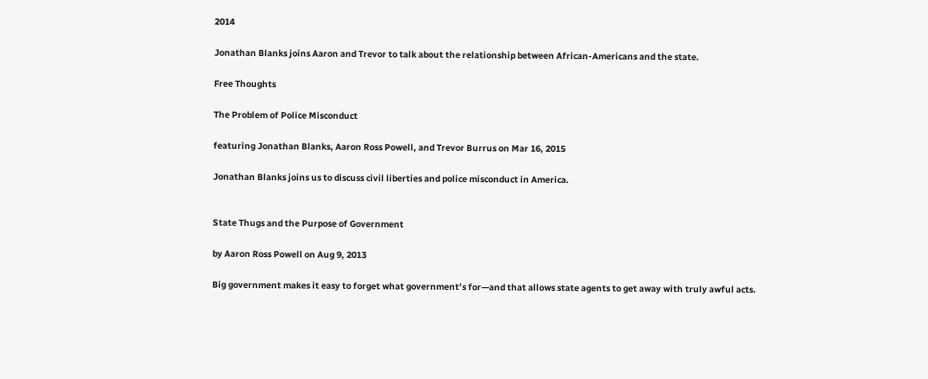2014

Jonathan Blanks joins Aaron and Trevor to talk about the relationship between African-Americans and the state.

Free Thoughts

The Problem of Police Misconduct

featuring Jonathan Blanks, Aaron Ross Powell, and Trevor Burrus on Mar 16, 2015

Jonathan Blanks joins us to discuss civil liberties and police misconduct in America.


State Thugs and the Purpose of Government

by Aaron Ross Powell on Aug 9, 2013

Big government makes it easy to forget what government’s for—and that allows state agents to get away with truly awful acts.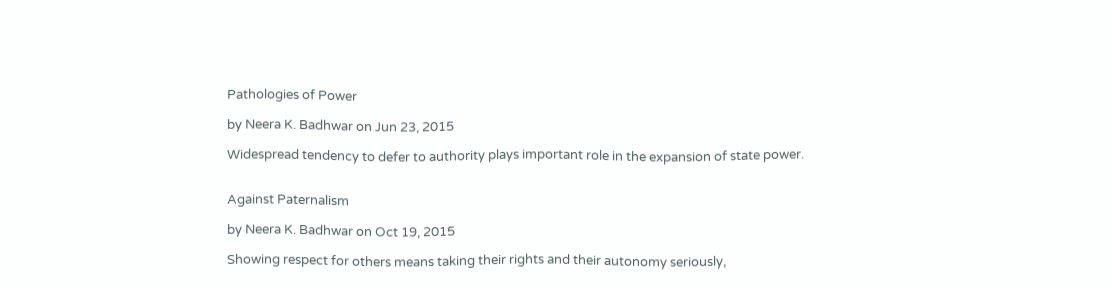Pathologies of Power

by Neera K. Badhwar on Jun 23, 2015

Widespread tendency to defer to authority plays important role in the expansion of state power.


Against Paternalism

by Neera K. Badhwar on Oct 19, 2015

Showing respect for others means taking their rights and their autonomy seriously,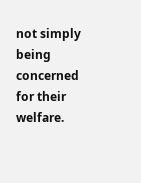not simply being concerned for their welfare.